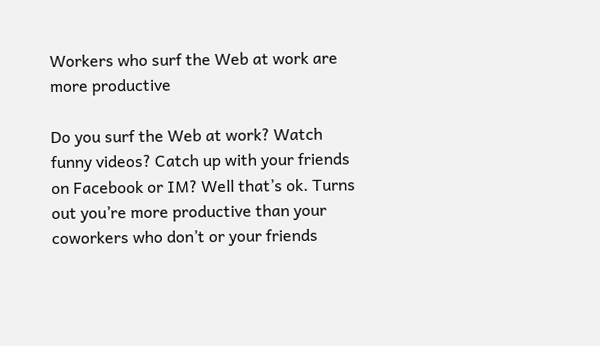Workers who surf the Web at work are more productive

Do you surf the Web at work? Watch funny videos? Catch up with your friends on Facebook or IM? Well that’s ok. Turns out you’re more productive than your coworkers who don’t or your friends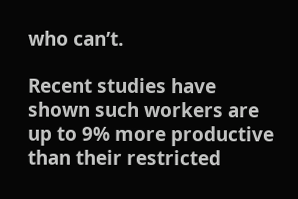who can’t.

Recent studies have shown such workers are up to 9% more productive than their restricted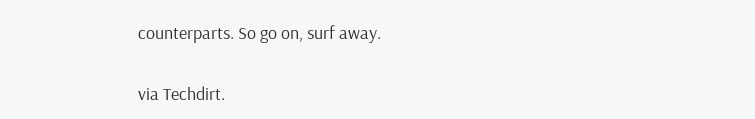counterparts. So go on, surf away.

via Techdirt.